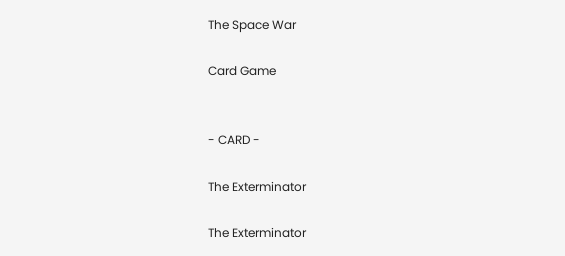The Space War

Card Game


- CARD -

The Exterminator

The Exterminator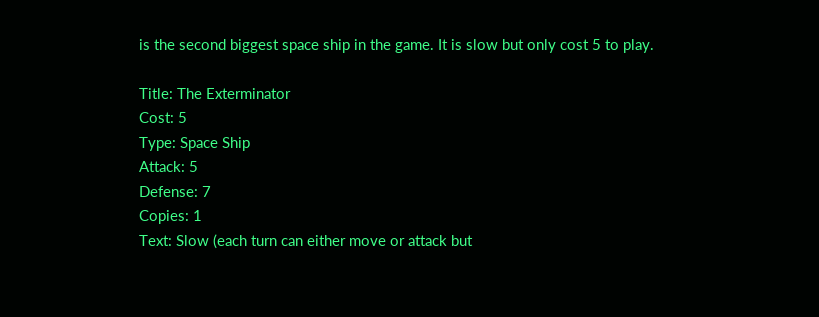is the second biggest space ship in the game. It is slow but only cost 5 to play.

Title: The Exterminator
Cost: 5
Type: Space Ship
Attack: 5
Defense: 7
Copies: 1
Text: Slow (each turn can either move or attack but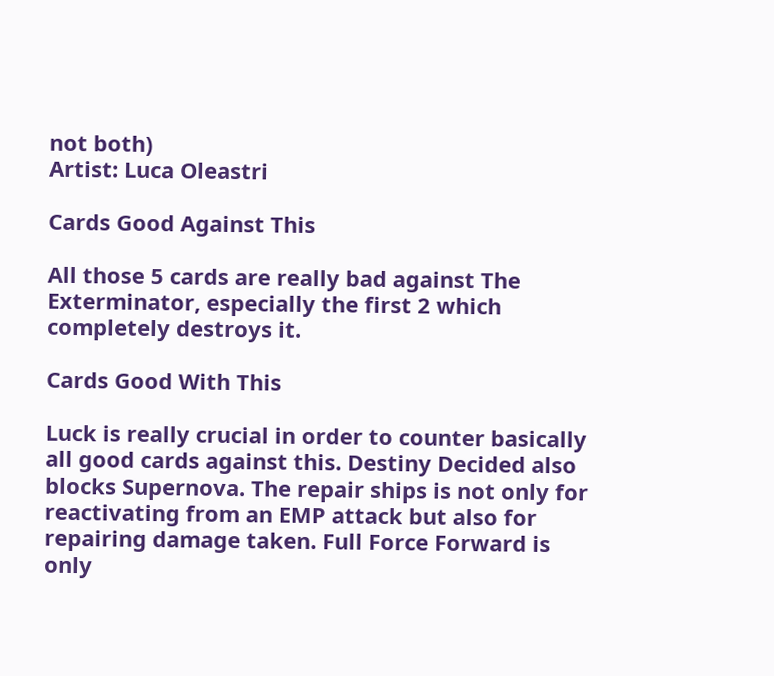not both)
Artist: Luca Oleastri

Cards Good Against This

All those 5 cards are really bad against The Exterminator, especially the first 2 which completely destroys it.

Cards Good With This

Luck is really crucial in order to counter basically all good cards against this. Destiny Decided also blocks Supernova. The repair ships is not only for reactivating from an EMP attack but also for repairing damage taken. Full Force Forward is only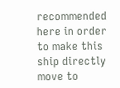recommended here in order to make this ship directly move to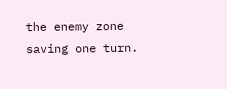the enemy zone saving one turn.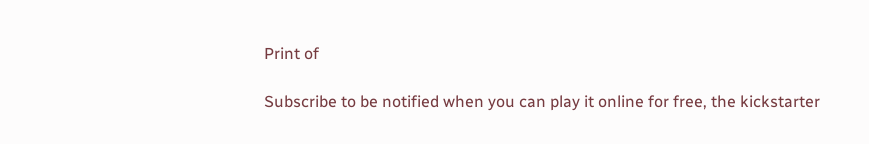Print of

Subscribe to be notified when you can play it online for free, the kickstarter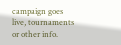campaign goes live, tournaments or other info.